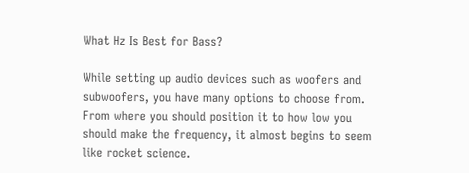What Hz Is Best for Bass?

While setting up audio devices such as woofers and subwoofers, you have many options to choose from. From where you should position it to how low you should make the frequency, it almost begins to seem like rocket science.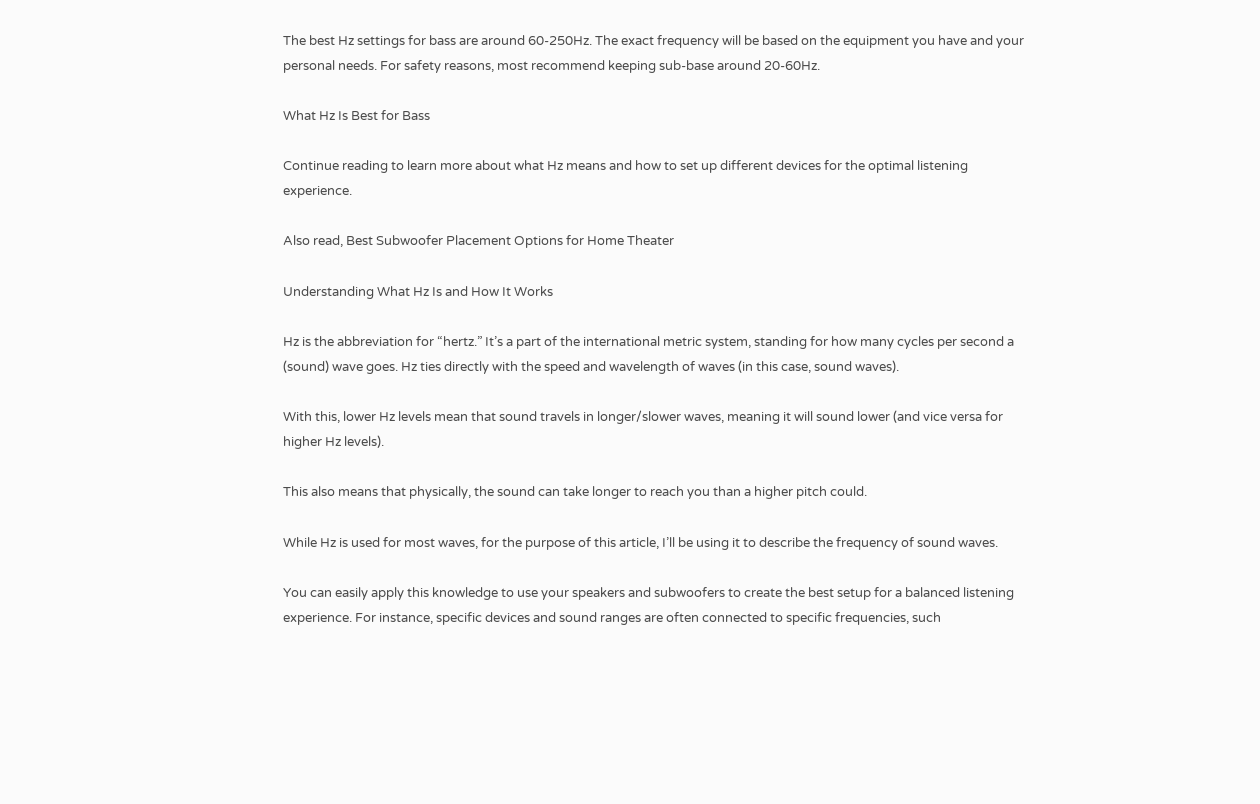The best Hz settings for bass are around 60-250Hz. The exact frequency will be based on the equipment you have and your personal needs. For safety reasons, most recommend keeping sub-base around 20-60Hz.

What Hz Is Best for Bass

Continue reading to learn more about what Hz means and how to set up different devices for the optimal listening experience.

Also read, Best Subwoofer Placement Options for Home Theater

Understanding What Hz Is and How It Works

Hz is the abbreviation for “hertz.” It’s a part of the international metric system, standing for how many cycles per second a (sound) wave goes. Hz ties directly with the speed and wavelength of waves (in this case, sound waves).

With this, lower Hz levels mean that sound travels in longer/slower waves, meaning it will sound lower (and vice versa for higher Hz levels).

This also means that physically, the sound can take longer to reach you than a higher pitch could.

While Hz is used for most waves, for the purpose of this article, I’ll be using it to describe the frequency of sound waves.

You can easily apply this knowledge to use your speakers and subwoofers to create the best setup for a balanced listening experience. For instance, specific devices and sound ranges are often connected to specific frequencies, such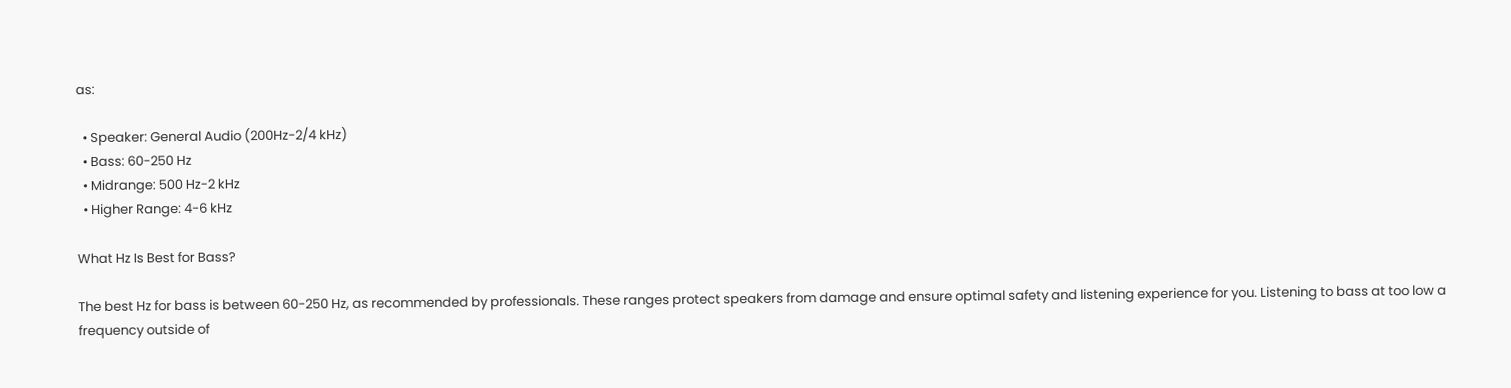as:

  • Speaker: General Audio (200Hz-2/4 kHz)
  • Bass: 60-250 Hz
  • Midrange: 500 Hz-2 kHz
  • Higher Range: 4-6 kHz

What Hz Is Best for Bass?

The best Hz for bass is between 60-250 Hz, as recommended by professionals. These ranges protect speakers from damage and ensure optimal safety and listening experience for you. Listening to bass at too low a frequency outside of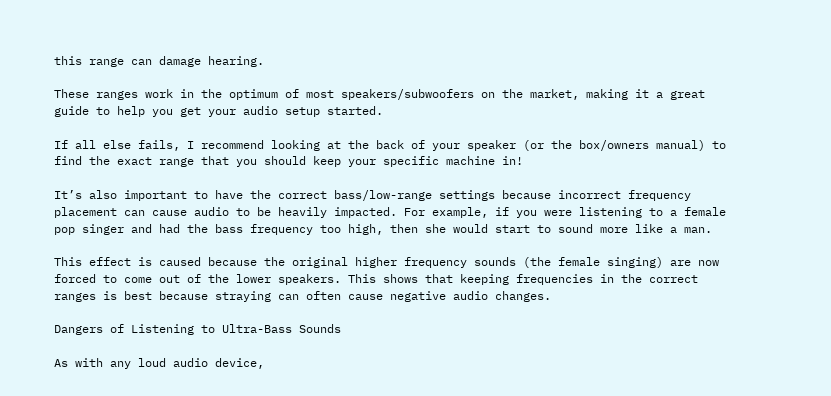this range can damage hearing.

These ranges work in the optimum of most speakers/subwoofers on the market, making it a great guide to help you get your audio setup started.

If all else fails, I recommend looking at the back of your speaker (or the box/owners manual) to find the exact range that you should keep your specific machine in!

It’s also important to have the correct bass/low-range settings because incorrect frequency placement can cause audio to be heavily impacted. For example, if you were listening to a female pop singer and had the bass frequency too high, then she would start to sound more like a man.

This effect is caused because the original higher frequency sounds (the female singing) are now forced to come out of the lower speakers. This shows that keeping frequencies in the correct ranges is best because straying can often cause negative audio changes.

Dangers of Listening to Ultra-Bass Sounds

As with any loud audio device,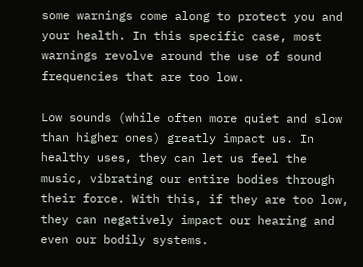some warnings come along to protect you and your health. In this specific case, most warnings revolve around the use of sound frequencies that are too low.

Low sounds (while often more quiet and slow than higher ones) greatly impact us. In healthy uses, they can let us feel the music, vibrating our entire bodies through their force. With this, if they are too low, they can negatively impact our hearing and even our bodily systems.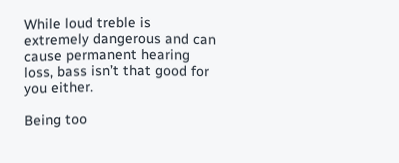While loud treble is extremely dangerous and can cause permanent hearing loss, bass isn’t that good for you either.

Being too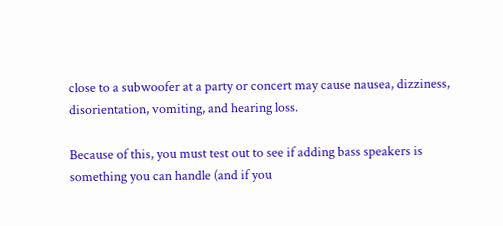close to a subwoofer at a party or concert may cause nausea, dizziness, disorientation, vomiting, and hearing loss.

Because of this, you must test out to see if adding bass speakers is something you can handle (and if you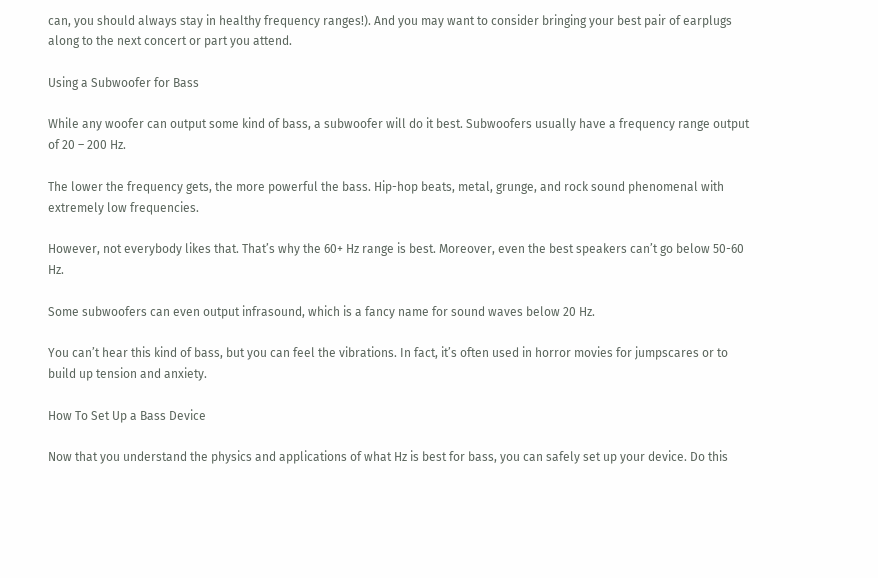can, you should always stay in healthy frequency ranges!). And you may want to consider bringing your best pair of earplugs along to the next concert or part you attend.

Using a Subwoofer for Bass

While any woofer can output some kind of bass, a subwoofer will do it best. Subwoofers usually have a frequency range output of 20 – 200 Hz.

The lower the frequency gets, the more powerful the bass. Hip-hop beats, metal, grunge, and rock sound phenomenal with extremely low frequencies.

However, not everybody likes that. That’s why the 60+ Hz range is best. Moreover, even the best speakers can’t go below 50-60 Hz.

Some subwoofers can even output infrasound, which is a fancy name for sound waves below 20 Hz.

You can’t hear this kind of bass, but you can feel the vibrations. In fact, it’s often used in horror movies for jumpscares or to build up tension and anxiety.

How To Set Up a Bass Device

Now that you understand the physics and applications of what Hz is best for bass, you can safely set up your device. Do this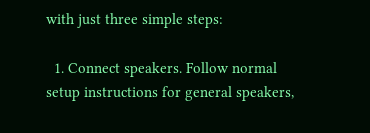with just three simple steps:

  1. Connect speakers. Follow normal setup instructions for general speakers,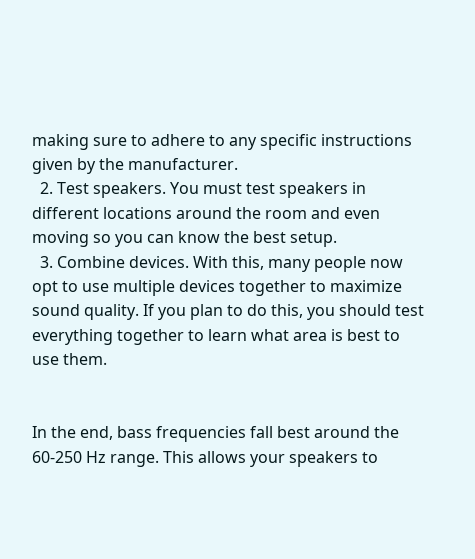making sure to adhere to any specific instructions given by the manufacturer.
  2. Test speakers. You must test speakers in different locations around the room and even moving so you can know the best setup.
  3. Combine devices. With this, many people now opt to use multiple devices together to maximize sound quality. If you plan to do this, you should test everything together to learn what area is best to use them.


In the end, bass frequencies fall best around the 60-250 Hz range. This allows your speakers to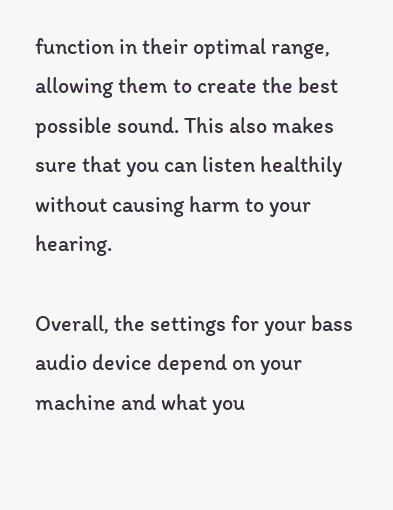function in their optimal range, allowing them to create the best possible sound. This also makes sure that you can listen healthily without causing harm to your hearing.

Overall, the settings for your bass audio device depend on your machine and what you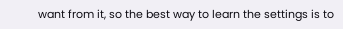want from it, so the best way to learn the settings is to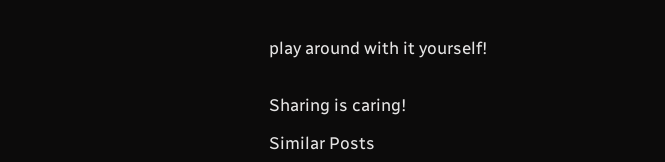play around with it yourself!


Sharing is caring!

Similar Posts